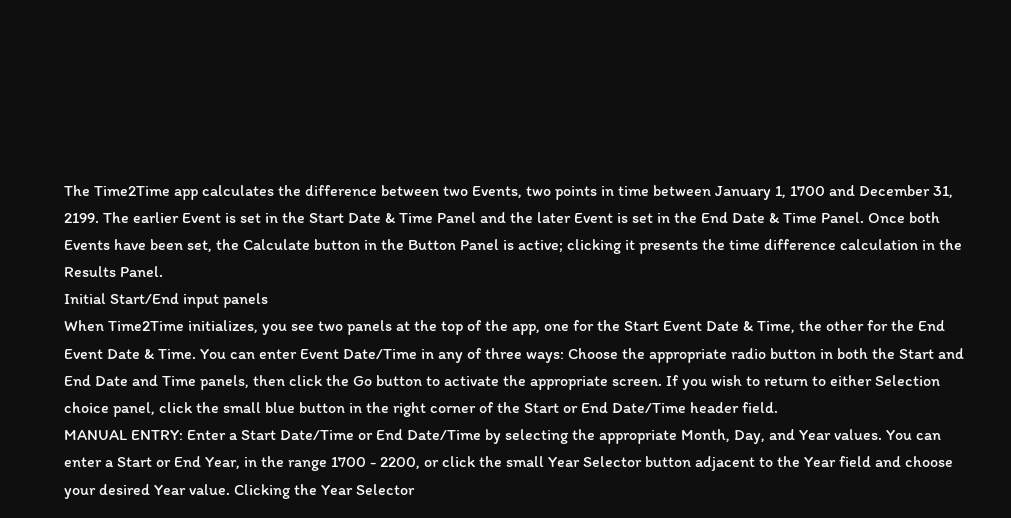The Time2Time app calculates the difference between two Events, two points in time between January 1, 1700 and December 31, 2199. The earlier Event is set in the Start Date & Time Panel and the later Event is set in the End Date & Time Panel. Once both Events have been set, the Calculate button in the Button Panel is active; clicking it presents the time difference calculation in the Results Panel.
Initial Start/End input panels
When Time2Time initializes, you see two panels at the top of the app, one for the Start Event Date & Time, the other for the End Event Date & Time. You can enter Event Date/Time in any of three ways: Choose the appropriate radio button in both the Start and End Date and Time panels, then click the Go button to activate the appropriate screen. If you wish to return to either Selection choice panel, click the small blue button in the right corner of the Start or End Date/Time header field.
MANUAL ENTRY: Enter a Start Date/Time or End Date/Time by selecting the appropriate Month, Day, and Year values. You can enter a Start or End Year, in the range 1700 - 2200, or click the small Year Selector button adjacent to the Year field and choose your desired Year value. Clicking the Year Selector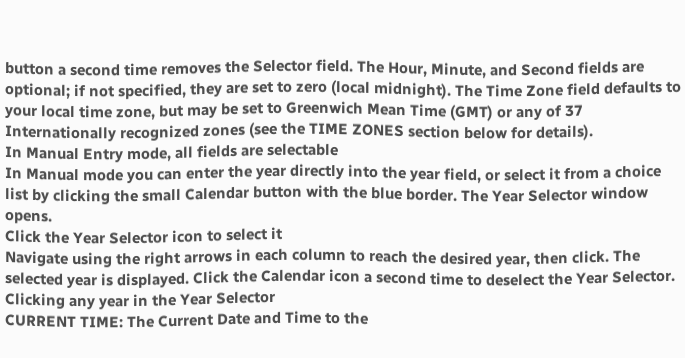button a second time removes the Selector field. The Hour, Minute, and Second fields are optional; if not specified, they are set to zero (local midnight). The Time Zone field defaults to your local time zone, but may be set to Greenwich Mean Time (GMT) or any of 37 Internationally recognized zones (see the TIME ZONES section below for details).
In Manual Entry mode, all fields are selectable
In Manual mode you can enter the year directly into the year field, or select it from a choice list by clicking the small Calendar button with the blue border. The Year Selector window opens.
Click the Year Selector icon to select it
Navigate using the right arrows in each column to reach the desired year, then click. The selected year is displayed. Click the Calendar icon a second time to deselect the Year Selector.
Clicking any year in the Year Selector
CURRENT TIME: The Current Date and Time to the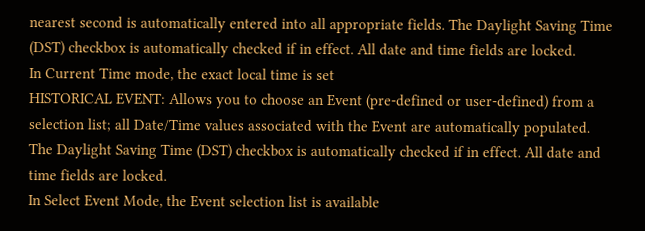nearest second is automatically entered into all appropriate fields. The Daylight Saving Time (DST) checkbox is automatically checked if in effect. All date and time fields are locked.
In Current Time mode, the exact local time is set
HISTORICAL EVENT: Allows you to choose an Event (pre-defined or user-defined) from a selection list; all Date/Time values associated with the Event are automatically populated. The Daylight Saving Time (DST) checkbox is automatically checked if in effect. All date and time fields are locked.
In Select Event Mode, the Event selection list is available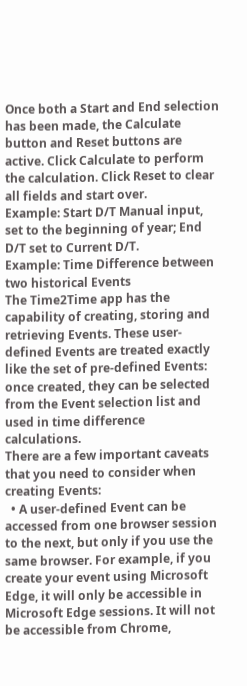Once both a Start and End selection has been made, the Calculate button and Reset buttons are active. Click Calculate to perform the calculation. Click Reset to clear all fields and start over.
Example: Start D/T Manual input, set to the beginning of year; End D/T set to Current D/T.
Example: Time Difference between two historical Events
The Time2Time app has the capability of creating, storing and retrieving Events. These user-defined Events are treated exactly like the set of pre-defined Events: once created, they can be selected from the Event selection list and used in time difference calculations.
There are a few important caveats that you need to consider when creating Events:
  • A user-defined Event can be accessed from one browser session to the next, but only if you use the same browser. For example, if you create your event using Microsoft Edge, it will only be accessible in Microsoft Edge sessions. It will not be accessible from Chrome,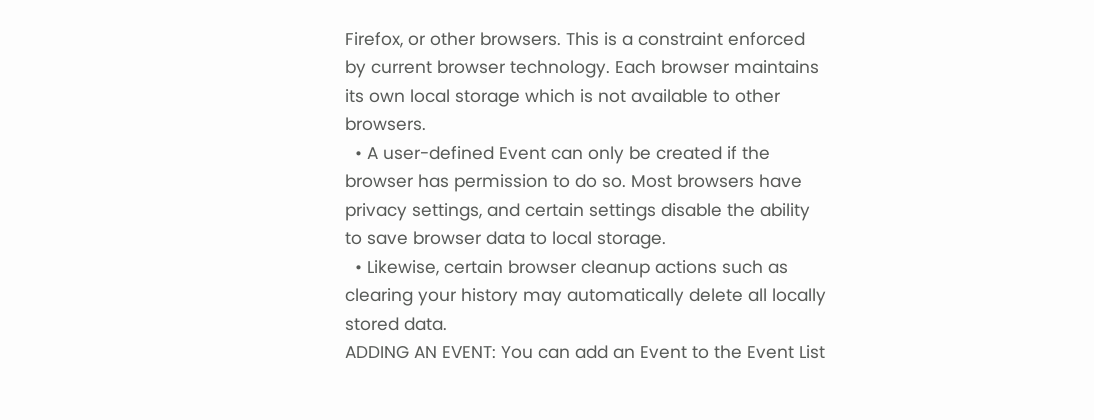Firefox, or other browsers. This is a constraint enforced by current browser technology. Each browser maintains its own local storage which is not available to other browsers.
  • A user-defined Event can only be created if the browser has permission to do so. Most browsers have privacy settings, and certain settings disable the ability to save browser data to local storage.
  • Likewise, certain browser cleanup actions such as clearing your history may automatically delete all locally stored data.
ADDING AN EVENT: You can add an Event to the Event List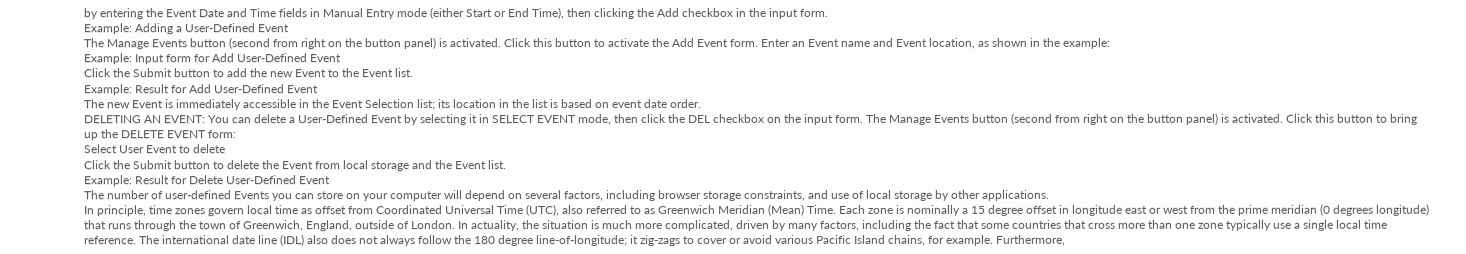by entering the Event Date and Time fields in Manual Entry mode (either Start or End Time), then clicking the Add checkbox in the input form.
Example: Adding a User-Defined Event
The Manage Events button (second from right on the button panel) is activated. Click this button to activate the Add Event form. Enter an Event name and Event location, as shown in the example:
Example: Input form for Add User-Defined Event
Click the Submit button to add the new Event to the Event list.
Example: Result for Add User-Defined Event
The new Event is immediately accessible in the Event Selection list; its location in the list is based on event date order.
DELETING AN EVENT: You can delete a User-Defined Event by selecting it in SELECT EVENT mode, then click the DEL checkbox on the input form. The Manage Events button (second from right on the button panel) is activated. Click this button to bring up the DELETE EVENT form:
Select User Event to delete
Click the Submit button to delete the Event from local storage and the Event list.
Example: Result for Delete User-Defined Event
The number of user-defined Events you can store on your computer will depend on several factors, including browser storage constraints, and use of local storage by other applications.
In principle, time zones govern local time as offset from Coordinated Universal Time (UTC), also referred to as Greenwich Meridian (Mean) Time. Each zone is nominally a 15 degree offset in longitude east or west from the prime meridian (0 degrees longitude) that runs through the town of Greenwich, England, outside of London. In actuality, the situation is much more complicated, driven by many factors, including the fact that some countries that cross more than one zone typically use a single local time reference. The international date line (IDL) also does not always follow the 180 degree line-of-longitude; it zig-zags to cover or avoid various Pacific Island chains, for example. Furthermore,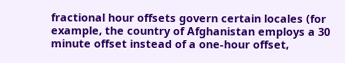fractional hour offsets govern certain locales (for example, the country of Afghanistan employs a 30 minute offset instead of a one-hour offset,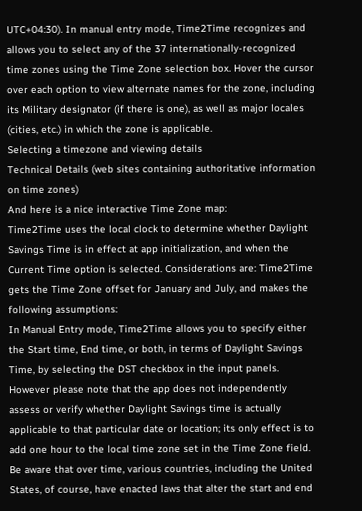UTC+04:30). In manual entry mode, Time2Time recognizes and allows you to select any of the 37 internationally-recognized time zones using the Time Zone selection box. Hover the cursor over each option to view alternate names for the zone, including its Military designator (if there is one), as well as major locales (cities, etc.) in which the zone is applicable.
Selecting a timezone and viewing details
Technical Details (web sites containing authoritative information on time zones)
And here is a nice interactive Time Zone map:
Time2Time uses the local clock to determine whether Daylight Savings Time is in effect at app initialization, and when the Current Time option is selected. Considerations are: Time2Time gets the Time Zone offset for January and July, and makes the following assumptions:
In Manual Entry mode, Time2Time allows you to specify either the Start time, End time, or both, in terms of Daylight Savings Time, by selecting the DST checkbox in the input panels. However please note that the app does not independently assess or verify whether Daylight Savings time is actually applicable to that particular date or location; its only effect is to add one hour to the local time zone set in the Time Zone field. Be aware that over time, various countries, including the United States, of course, have enacted laws that alter the start and end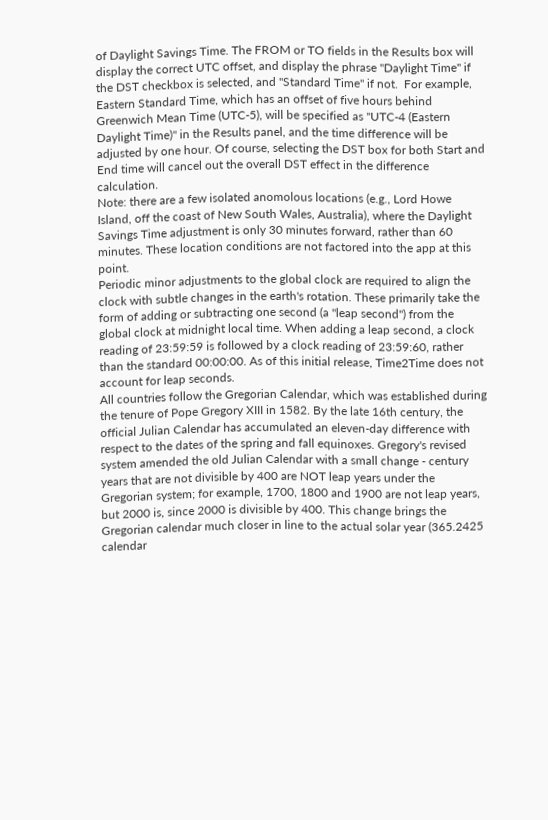of Daylight Savings Time. The FROM or TO fields in the Results box will display the correct UTC offset, and display the phrase "Daylight Time" if the DST checkbox is selected, and "Standard Time" if not.  For example, Eastern Standard Time, which has an offset of five hours behind Greenwich Mean Time (UTC-5), will be specified as "UTC-4 (Eastern Daylight Time)" in the Results panel, and the time difference will be adjusted by one hour. Of course, selecting the DST box for both Start and End time will cancel out the overall DST effect in the difference calculation.
Note: there are a few isolated anomolous locations (e.g., Lord Howe Island, off the coast of New South Wales, Australia), where the Daylight Savings Time adjustment is only 30 minutes forward, rather than 60 minutes. These location conditions are not factored into the app at this point.
Periodic minor adjustments to the global clock are required to align the clock with subtle changes in the earth's rotation. These primarily take the form of adding or subtracting one second (a "leap second") from the global clock at midnight local time. When adding a leap second, a clock reading of 23:59:59 is followed by a clock reading of 23:59:60, rather than the standard 00:00:00. As of this initial release, Time2Time does not account for leap seconds.
All countries follow the Gregorian Calendar, which was established during the tenure of Pope Gregory XIII in 1582. By the late 16th century, the official Julian Calendar has accumulated an eleven-day difference with respect to the dates of the spring and fall equinoxes. Gregory's revised system amended the old Julian Calendar with a small change - century years that are not divisible by 400 are NOT leap years under the Gregorian system; for example, 1700, 1800 and 1900 are not leap years, but 2000 is, since 2000 is divisible by 400. This change brings the Gregorian calendar much closer in line to the actual solar year (365.2425 calendar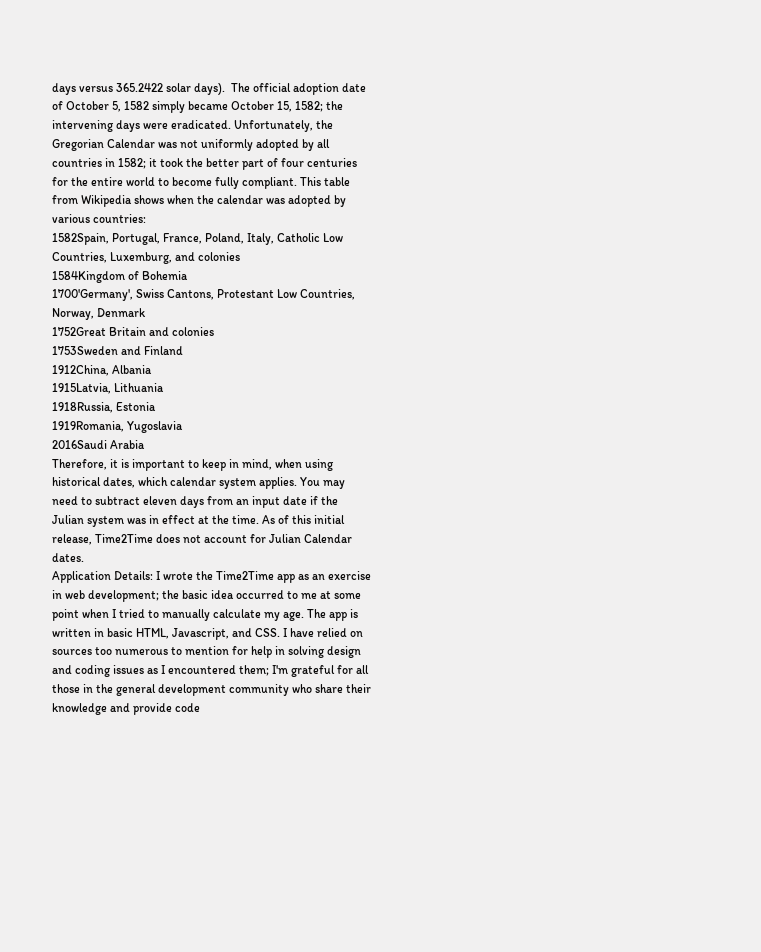days versus 365.2422 solar days).  The official adoption date of October 5, 1582 simply became October 15, 1582; the intervening days were eradicated. Unfortunately, the Gregorian Calendar was not uniformly adopted by all countries in 1582; it took the better part of four centuries for the entire world to become fully compliant. This table from Wikipedia shows when the calendar was adopted by various countries:
1582Spain, Portugal, France, Poland, Italy, Catholic Low Countries, Luxemburg, and colonies
1584Kingdom of Bohemia
1700'Germany', Swiss Cantons, Protestant Low Countries, Norway, Denmark
1752Great Britain and colonies
1753Sweden and Finland
1912China, Albania
1915Latvia, Lithuania
1918Russia, Estonia
1919Romania, Yugoslavia
2016Saudi Arabia
Therefore, it is important to keep in mind, when using historical dates, which calendar system applies. You may need to subtract eleven days from an input date if the Julian system was in effect at the time. As of this initial release, Time2Time does not account for Julian Calendar dates.
Application Details: I wrote the Time2Time app as an exercise in web development; the basic idea occurred to me at some point when I tried to manually calculate my age. The app is written in basic HTML, Javascript, and CSS. I have relied on sources too numerous to mention for help in solving design and coding issues as I encountered them; I'm grateful for all those in the general development community who share their knowledge and provide code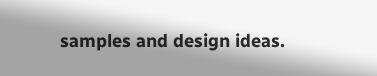samples and design ideas.